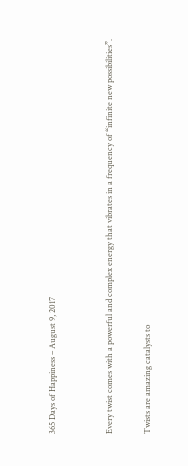365 Days of Happiness – August 9, 2017


Every twist comes with a powerful and complex energy that vibrates in a frequency of “infinite new possibilities”.

Twists are amazing catalysts to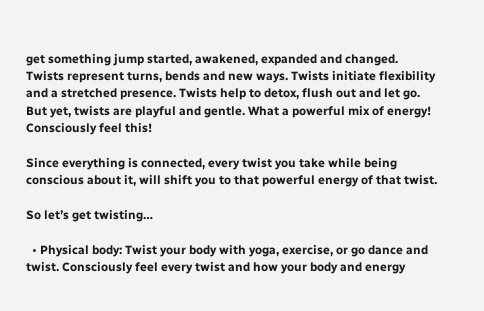get something jump started, awakened, expanded and changed. Twists represent turns, bends and new ways. Twists initiate flexibility and a stretched presence. Twists help to detox, flush out and let go. But yet, twists are playful and gentle. What a powerful mix of energy! Consciously feel this!

Since everything is connected, every twist you take while being conscious about it, will shift you to that powerful energy of that twist.

So let’s get twisting…

  • Physical body: Twist your body with yoga, exercise, or go dance and twist. Consciously feel every twist and how your body and energy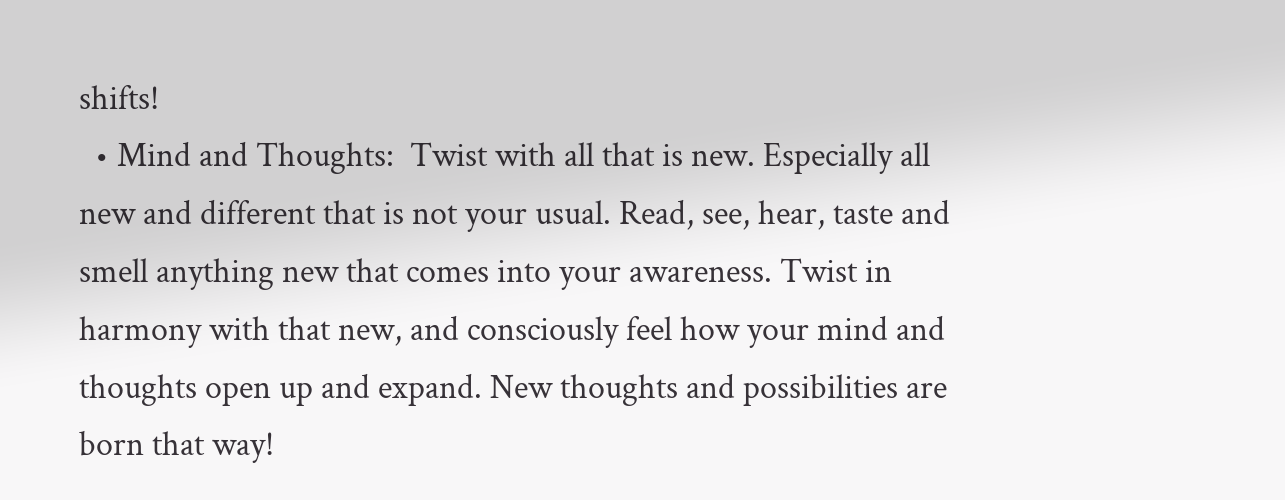shifts!
  • Mind and Thoughts:  Twist with all that is new. Especially all new and different that is not your usual. Read, see, hear, taste and smell anything new that comes into your awareness. Twist in harmony with that new, and consciously feel how your mind and thoughts open up and expand. New thoughts and possibilities are born that way!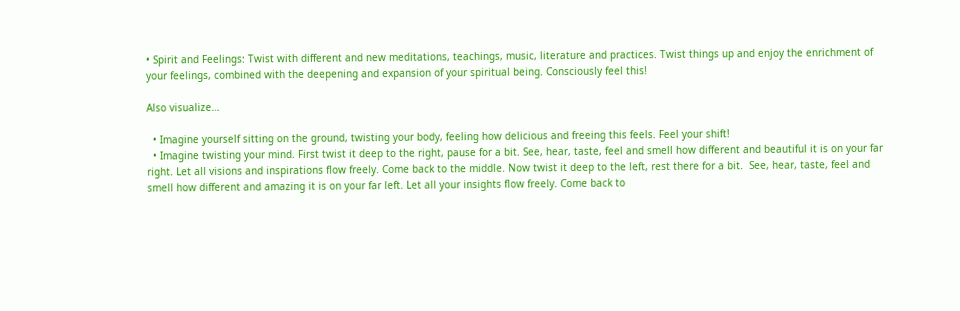• Spirit and Feelings: Twist with different and new meditations, teachings, music, literature and practices. Twist things up and enjoy the enrichment of your feelings, combined with the deepening and expansion of your spiritual being. Consciously feel this!

Also visualize…

  • Imagine yourself sitting on the ground, twisting your body, feeling how delicious and freeing this feels. Feel your shift!
  • Imagine twisting your mind. First twist it deep to the right, pause for a bit. See, hear, taste, feel and smell how different and beautiful it is on your far right. Let all visions and inspirations flow freely. Come back to the middle. Now twist it deep to the left, rest there for a bit.  See, hear, taste, feel and smell how different and amazing it is on your far left. Let all your insights flow freely. Come back to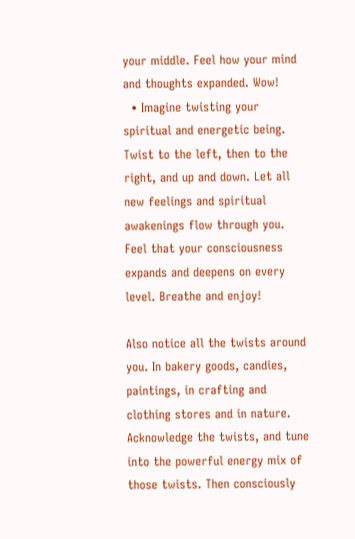your middle. Feel how your mind and thoughts expanded. Wow!
  • Imagine twisting your spiritual and energetic being. Twist to the left, then to the right, and up and down. Let all new feelings and spiritual awakenings flow through you. Feel that your consciousness expands and deepens on every level. Breathe and enjoy!

Also notice all the twists around you. In bakery goods, candies, paintings, in crafting and clothing stores and in nature. Acknowledge the twists, and tune into the powerful energy mix of those twists. Then consciously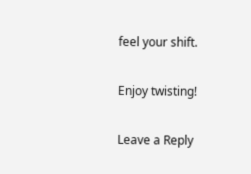feel your shift.

Enjoy twisting!

Leave a Reply